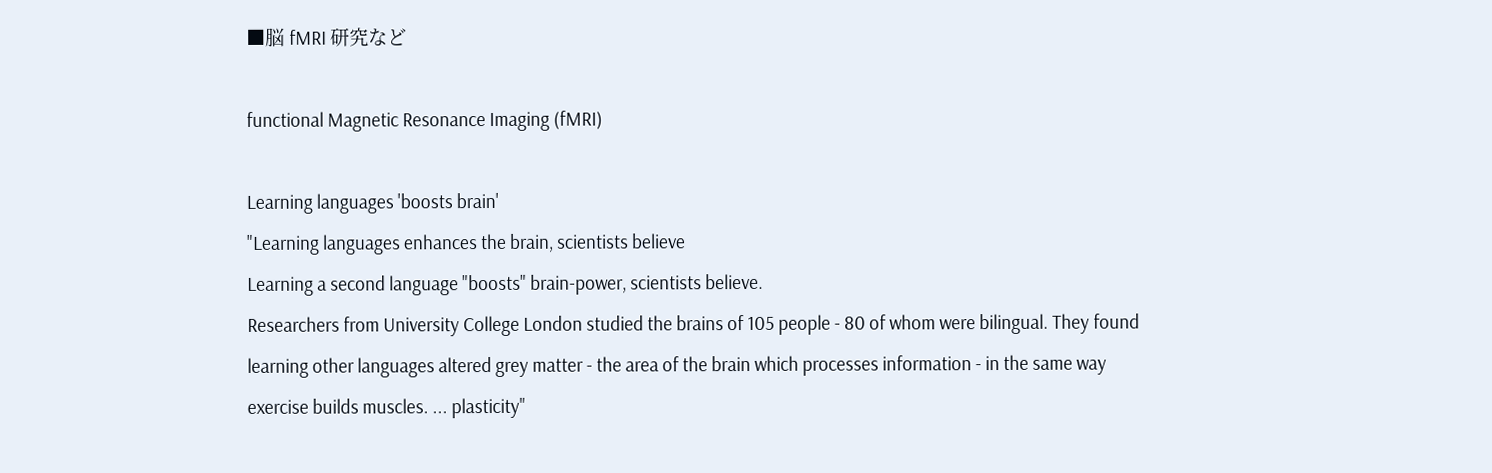■脳 fMRI 研究など

functional Magnetic Resonance Imaging (fMRI)

Learning languages 'boosts brain'
"Learning languages enhances the brain, scientists believe
Learning a second language "boosts" brain-power, scientists believe.
Researchers from University College London studied the brains of 105 people - 80 of whom were bilingual. They found learning other languages altered grey matter - the area of the brain which processes information - in the same way exercise builds muscles. ... plasticity"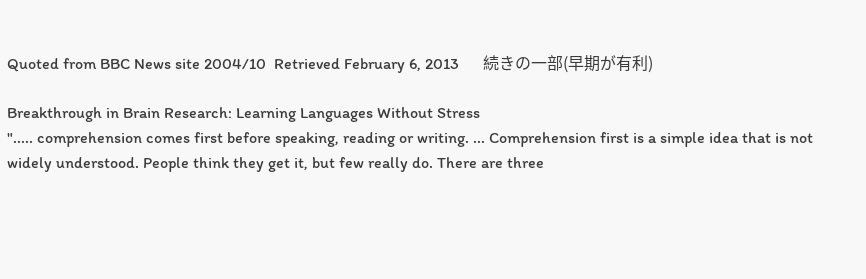Quoted from BBC News site 2004/10  Retrieved February 6, 2013      続きの一部(早期が有利)

Breakthrough in Brain Research: Learning Languages Without Stress
"..... comprehension comes first before speaking, reading or writing. ... Comprehension first is a simple idea that is not widely understood. People think they get it, but few really do. There are three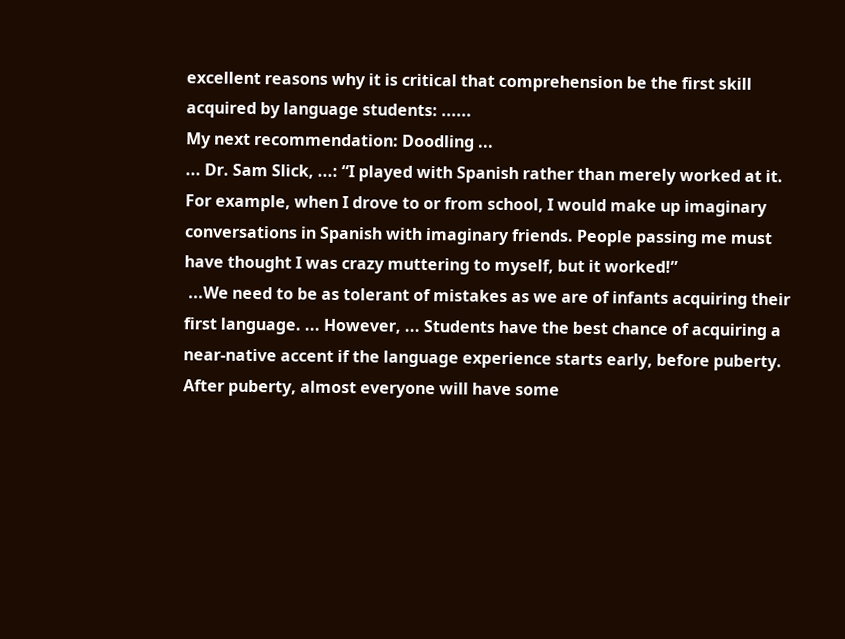excellent reasons why it is critical that comprehension be the first skill acquired by language students: ......
My next recommendation: Doodling ...
... Dr. Sam Slick, ...: “I played with Spanish rather than merely worked at it. For example, when I drove to or from school, I would make up imaginary conversations in Spanish with imaginary friends. People passing me must have thought I was crazy muttering to myself, but it worked!”
 ...We need to be as tolerant of mistakes as we are of infants acquiring their first language. ... However, ... Students have the best chance of acquiring a near-native accent if the language experience starts early, before puberty. After puberty, almost everyone will have some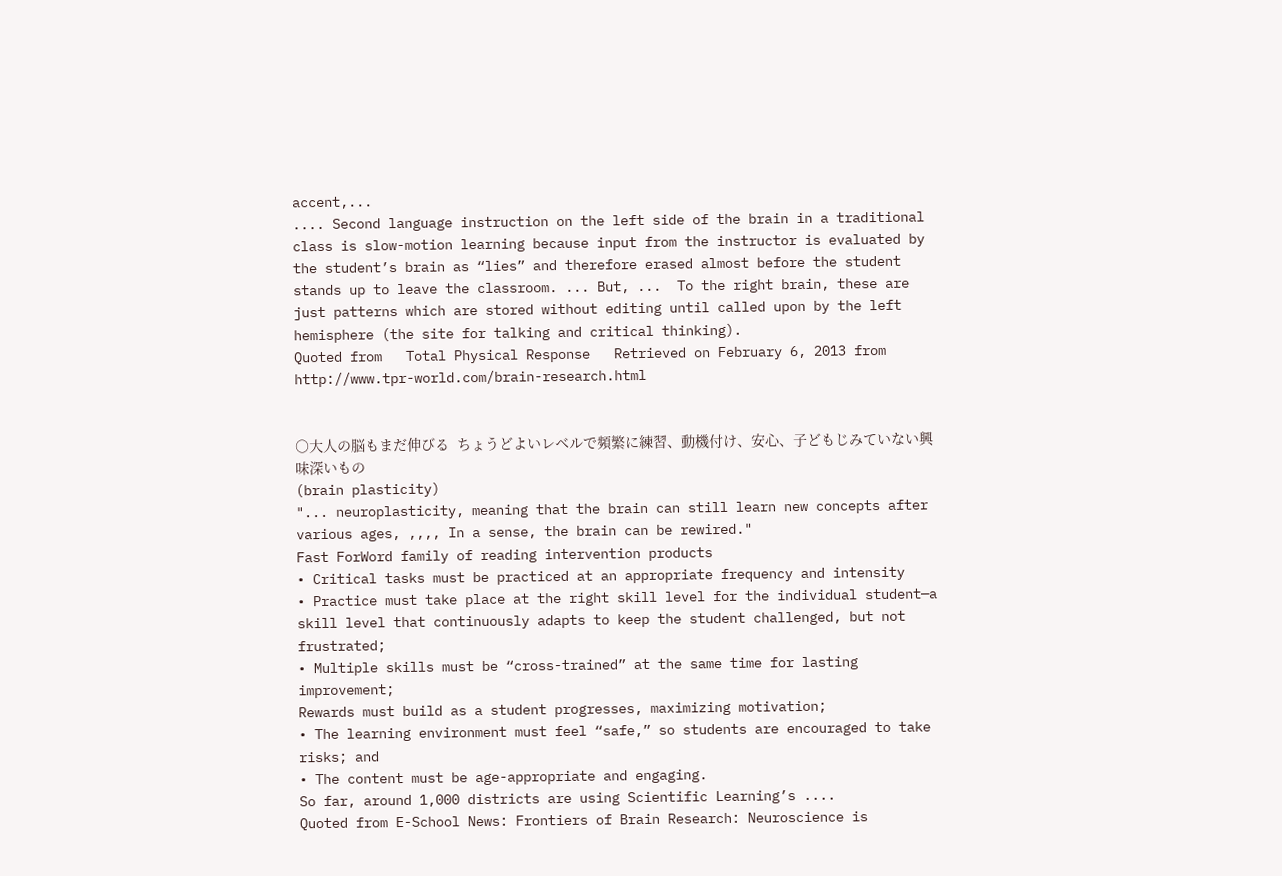accent,...
.... Second language instruction on the left side of the brain in a traditional class is slow-motion learning because input from the instructor is evaluated by the student’s brain as “lies” and therefore erased almost before the student stands up to leave the classroom. ... But, ...  To the right brain, these are just patterns which are stored without editing until called upon by the left hemisphere (the site for talking and critical thinking).
Quoted from   Total Physical Response   Retrieved on February 6, 2013 from http://www.tpr-world.com/brain-research.html


○大人の脳もまだ伸びる  ちょうどよいレベルで頻繁に練習、動機付け、安心、子どもじみていない興味深いもの
(brain plasticity)
"... neuroplasticity, meaning that the brain can still learn new concepts after various ages, ,,,, In a sense, the brain can be rewired."
Fast ForWord family of reading intervention products
• Critical tasks must be practiced at an appropriate frequency and intensity
• Practice must take place at the right skill level for the individual student—a skill level that continuously adapts to keep the student challenged, but not frustrated;
• Multiple skills must be “cross-trained” at the same time for lasting improvement;
Rewards must build as a student progresses, maximizing motivation;
• The learning environment must feel “safe,” so students are encouraged to take risks; and
• The content must be age-appropriate and engaging.
So far, around 1,000 districts are using Scientific Learning’s ....
Quoted from E-School News: Frontiers of Brain Research: Neuroscience is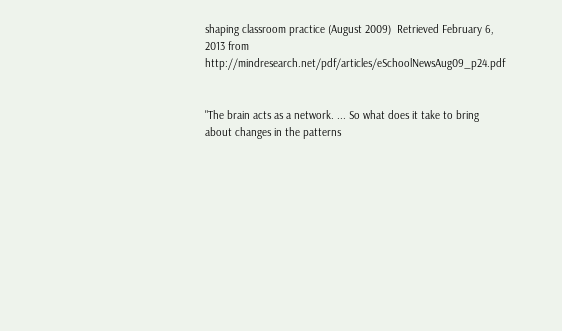shaping classroom practice (August 2009)  Retrieved February 6, 2013 from http://mindresearch.net/pdf/articles/eSchoolNewsAug09_p24.pdf


"The brain acts as a network. ... So what does it take to bring about changes in the patterns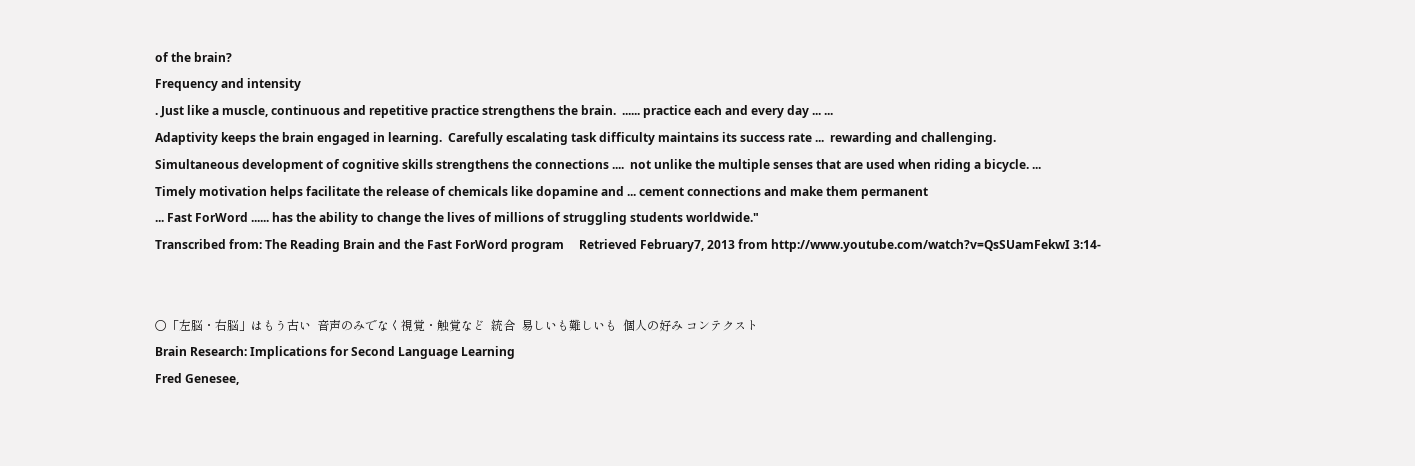of the brain?
Frequency and intensity
. Just like a muscle, continuous and repetitive practice strengthens the brain.  ...... practice each and every day ... ...
Adaptivity keeps the brain engaged in learning.  Carefully escalating task difficulty maintains its success rate ...  rewarding and challenging.
Simultaneous development of cognitive skills strengthens the connections ....  not unlike the multiple senses that are used when riding a bicycle. ...
Timely motivation helps facilitate the release of chemicals like dopamine and ... cement connections and make them permanent
... Fast ForWord ...... has the ability to change the lives of millions of struggling students worldwide."
Transcribed from: The Reading Brain and the Fast ForWord program     Retrieved February7, 2013 from http://www.youtube.com/watch?v=QsSUamFekwI 3:14-


○「左脳・右脳」はもう古い  音声のみでなく視覚・触覚など  統合  易しいも難しいも  個人の好み コンテクスト
Brain Research: Implications for Second Language Learning
Fred Genesee,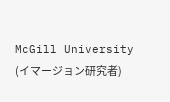McGill University   (イマージョン研究者)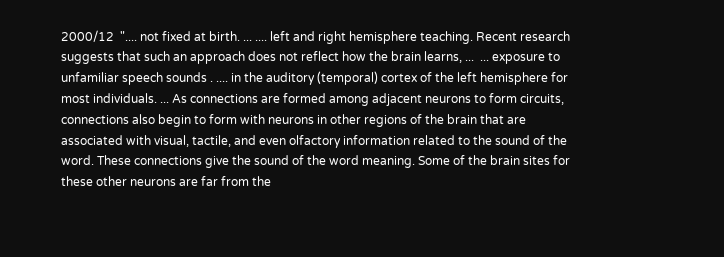2000/12  ".... not fixed at birth. ... .... left and right hemisphere teaching. Recent research suggests that such an approach does not reflect how the brain learns, ...  ... exposure to unfamiliar speech sounds . .... in the auditory (temporal) cortex of the left hemisphere for most individuals. ... As connections are formed among adjacent neurons to form circuits, connections also begin to form with neurons in other regions of the brain that are associated with visual, tactile, and even olfactory information related to the sound of the word. These connections give the sound of the word meaning. Some of the brain sites for these other neurons are far from the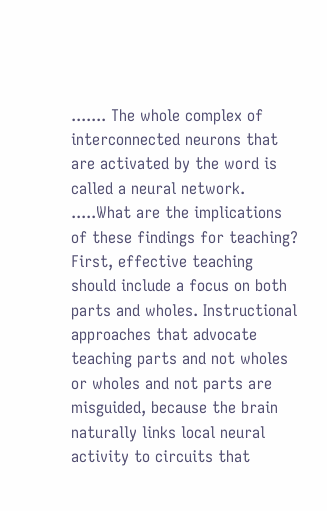....... The whole complex of interconnected neurons that are activated by the word is called a neural network.
.....What are the implications of these findings for teaching? First, effective teaching should include a focus on both parts and wholes. Instructional approaches that advocate teaching parts and not wholes or wholes and not parts are misguided, because the brain naturally links local neural activity to circuits that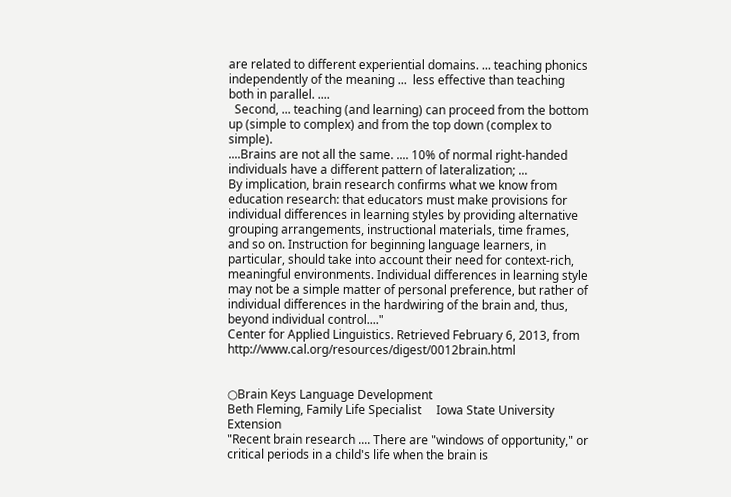are related to different experiential domains. ... teaching phonics independently of the meaning ...  less effective than teaching both in parallel. ....
  Second, ... teaching (and learning) can proceed from the bottom up (simple to complex) and from the top down (complex to simple).
....Brains are not all the same. .... 10% of normal right-handed individuals have a different pattern of lateralization; ...
By implication, brain research confirms what we know from education research: that educators must make provisions for individual differences in learning styles by providing alternative grouping arrangements, instructional materials, time frames, and so on. Instruction for beginning language learners, in particular, should take into account their need for context-rich, meaningful environments. Individual differences in learning style may not be a simple matter of personal preference, but rather of individual differences in the hardwiring of the brain and, thus, beyond individual control...."
Center for Applied Linguistics. Retrieved February 6, 2013, from http://www.cal.org/resources/digest/0012brain.html


○Brain Keys Language Development
Beth Fleming, Family Life Specialist     Iowa State University Extension
"Recent brain research .... There are "windows of opportunity," or critical periods in a child's life when the brain is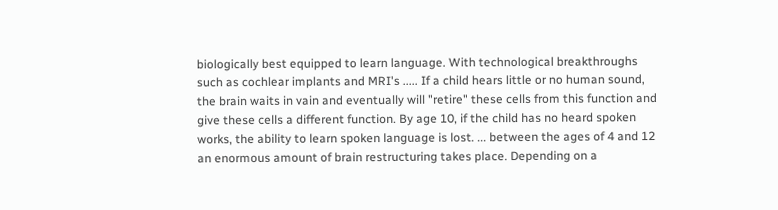biologically best equipped to learn language. With technological breakthroughs such as cochlear implants and MRI's ..... If a child hears little or no human sound, the brain waits in vain and eventually will "retire" these cells from this function and give these cells a different function. By age 10, if the child has no heard spoken works, the ability to learn spoken language is lost. ... between the ages of 4 and 12 an enormous amount of brain restructuring takes place. Depending on a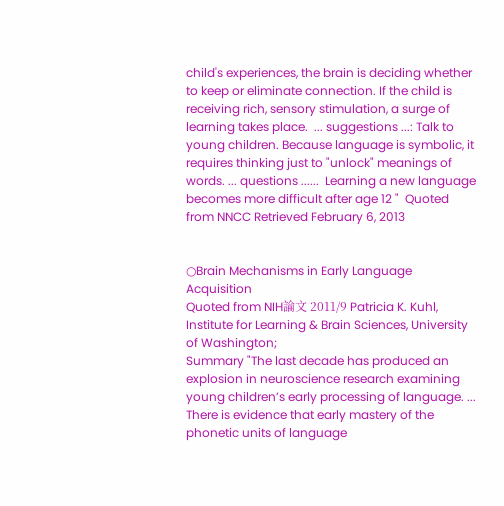child's experiences, the brain is deciding whether to keep or eliminate connection. If the child is receiving rich, sensory stimulation, a surge of learning takes place.  ... suggestions ...: Talk to young children. Because language is symbolic, it requires thinking just to "unlock" meanings of words. ... questions ......  Learning a new language becomes more difficult after age 12 "  Quoted from NNCC Retrieved February 6, 2013


○Brain Mechanisms in Early Language Acquisition
Quoted from NIH論文 2011/9 Patricia K. Kuhl, Institute for Learning & Brain Sciences, University of Washington;
Summary "The last decade has produced an explosion in neuroscience research examining young children’s early processing of language. ... There is evidence that early mastery of the phonetic units of language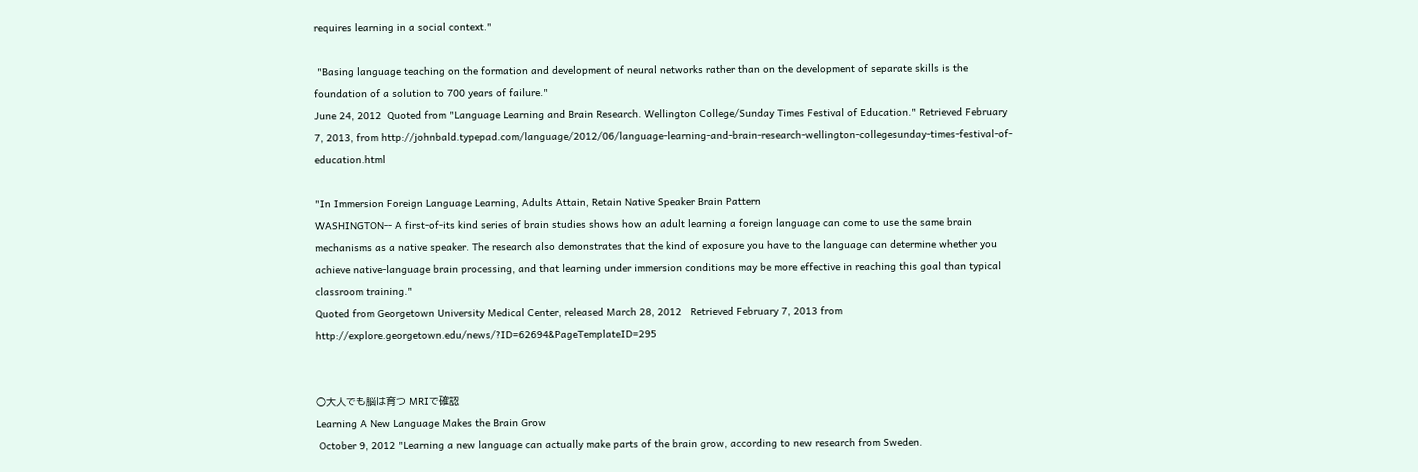requires learning in a social context."

 "Basing language teaching on the formation and development of neural networks rather than on the development of separate skills is the foundation of a solution to 700 years of failure."
June 24, 2012  Quoted from "Language Learning and Brain Research. Wellington College/Sunday Times Festival of Education." Retrieved February 7, 2013, from http://johnbald.typepad.com/language/2012/06/language-learning-and-brain-research-wellington-collegesunday-times-festival-of-education.html

"In Immersion Foreign Language Learning, Adults Attain, Retain Native Speaker Brain Pattern
WASHINGTON-- A first-of-its kind series of brain studies shows how an adult learning a foreign language can come to use the same brain mechanisms as a native speaker. The research also demonstrates that the kind of exposure you have to the language can determine whether you achieve native-language brain processing, and that learning under immersion conditions may be more effective in reaching this goal than typical classroom training."
Quoted from Georgetown University Medical Center, released March 28, 2012   Retrieved February 7, 2013 from http://explore.georgetown.edu/news/?ID=62694&PageTemplateID=295


○大人でも脳は育つ MRIで確認
Learning A New Language Makes the Brain Grow
 October 9, 2012 "Learning a new language can actually make parts of the brain grow, according to new research from Sweden.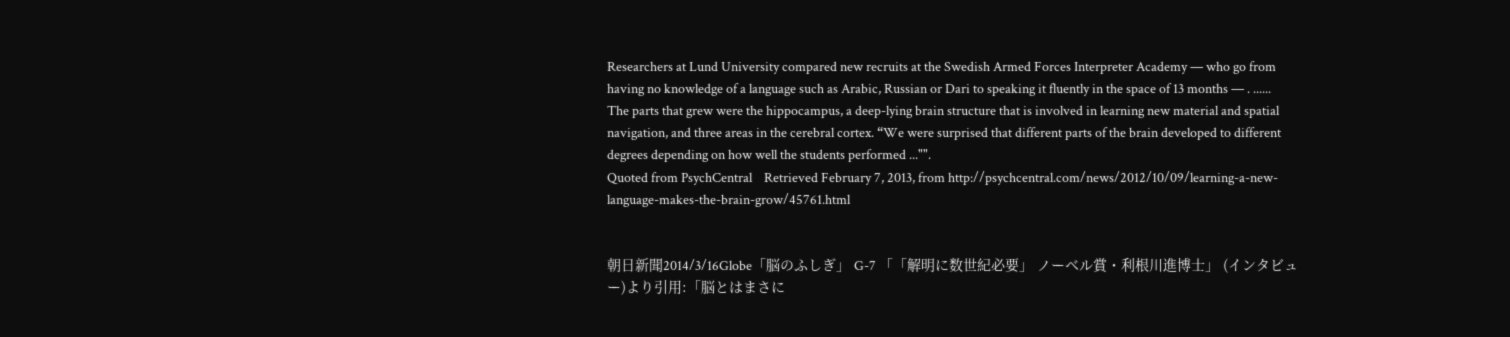Researchers at Lund University compared new recruits at the Swedish Armed Forces Interpreter Academy — who go from having no knowledge of a language such as Arabic, Russian or Dari to speaking it fluently in the space of 13 months — . ......
The parts that grew were the hippocampus, a deep-lying brain structure that is involved in learning new material and spatial navigation, and three areas in the cerebral cortex. “We were surprised that different parts of the brain developed to different degrees depending on how well the students performed ..."".
Quoted from PsychCentral    Retrieved February 7, 2013, from http://psychcentral.com/news/2012/10/09/learning-a-new-language-makes-the-brain-grow/45761.html


朝日新聞2014/3/16Globe「脳のふしぎ」 G-7 「「解明に数世紀必要」 ノーベル賞・利根川進博士」 (インタビュー)より引用:「脳とはまさに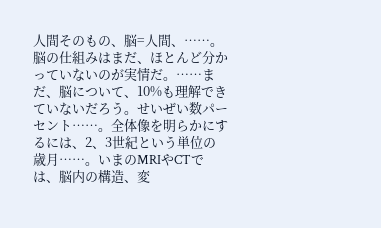人間そのもの、脳=人間、……。脳の仕組みはまだ、ほとんど分かっていないのが実情だ。……まだ、脳について、10%も理解できていないだろう。せいぜい数パーセント……。全体像を明らかにするには、2、3世紀という単位の歳月……。いまのMRIやCTでは、脳内の構造、変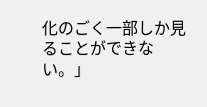化のごく一部しか見ることができない。」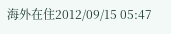海外在住2012/09/15 05:47